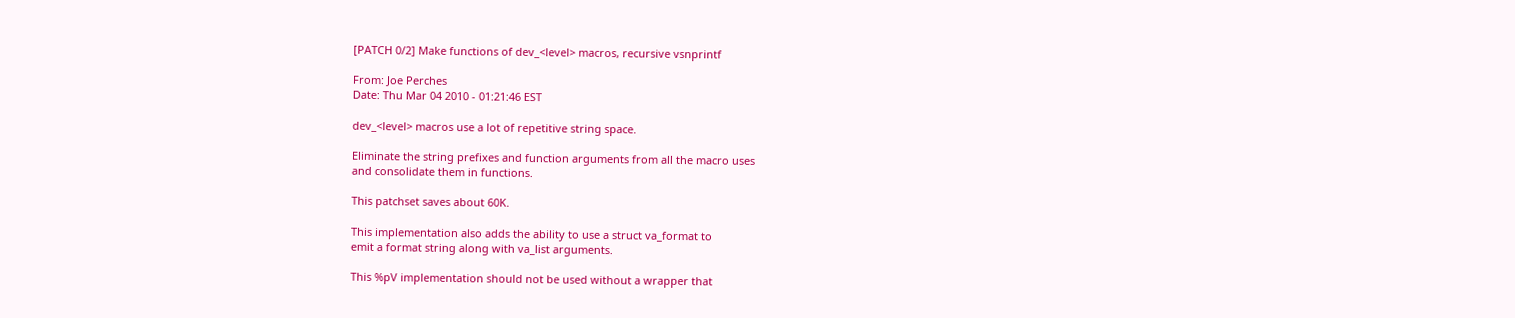[PATCH 0/2] Make functions of dev_<level> macros, recursive vsnprintf

From: Joe Perches
Date: Thu Mar 04 2010 - 01:21:46 EST

dev_<level> macros use a lot of repetitive string space.

Eliminate the string prefixes and function arguments from all the macro uses
and consolidate them in functions.

This patchset saves about 60K.

This implementation also adds the ability to use a struct va_format to
emit a format string along with va_list arguments.

This %pV implementation should not be used without a wrapper that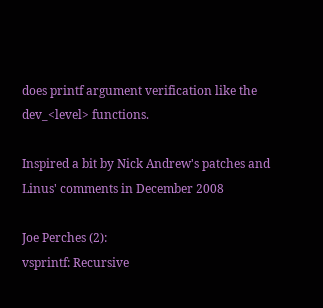does printf argument verification like the dev_<level> functions.

Inspired a bit by Nick Andrew's patches and Linus' comments in December 2008

Joe Perches (2):
vsprintf: Recursive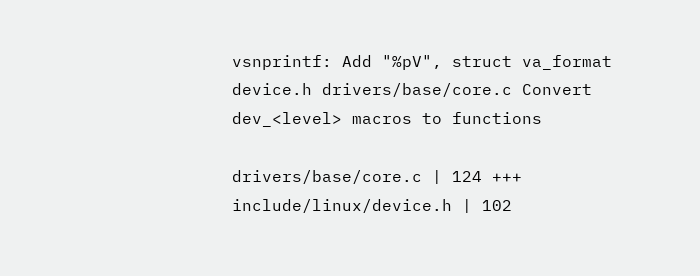vsnprintf: Add "%pV", struct va_format
device.h drivers/base/core.c Convert dev_<level> macros to functions

drivers/base/core.c | 124 +++
include/linux/device.h | 102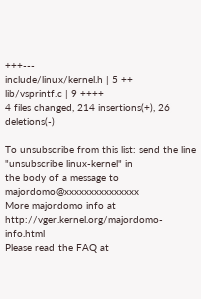+++---
include/linux/kernel.h | 5 ++
lib/vsprintf.c | 9 ++++
4 files changed, 214 insertions(+), 26 deletions(-)

To unsubscribe from this list: send the line "unsubscribe linux-kernel" in
the body of a message to majordomo@xxxxxxxxxxxxxxx
More majordomo info at http://vger.kernel.org/majordomo-info.html
Please read the FAQ at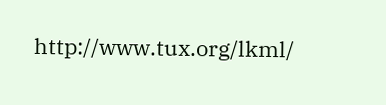http://www.tux.org/lkml/